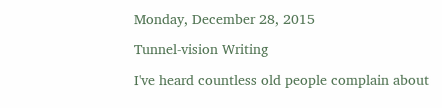Monday, December 28, 2015

Tunnel-vision Writing

I've heard countless old people complain about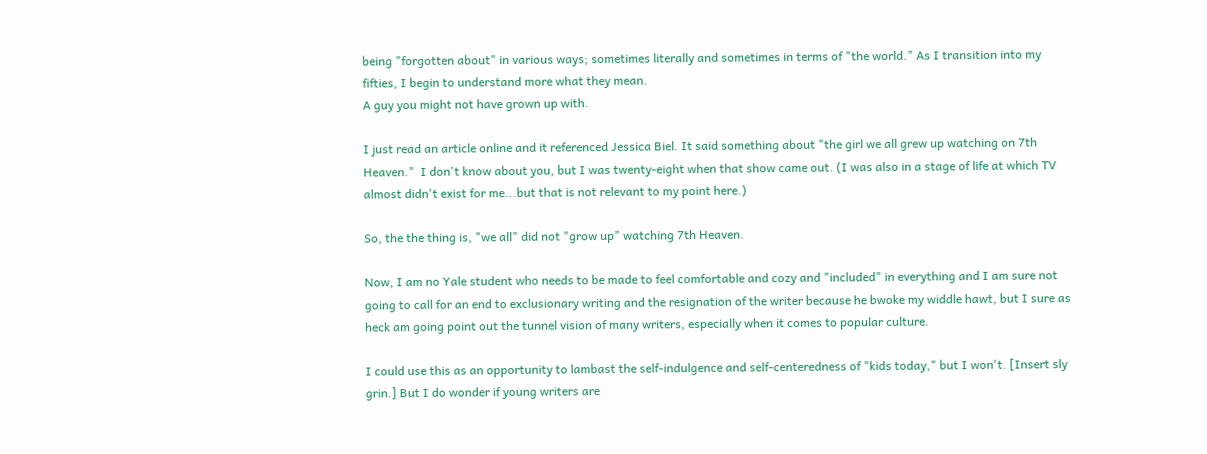being "forgotten about" in various ways; sometimes literally and sometimes in terms of "the world." As I transition into my fifties, I begin to understand more what they mean.
A guy you might not have grown up with.

I just read an article online and it referenced Jessica Biel. It said something about "the girl we all grew up watching on 7th Heaven."  I don't know about you, but I was twenty-eight when that show came out. (I was also in a stage of life at which TV almost didn't exist for me...but that is not relevant to my point here.)

So, the the thing is, "we all" did not "grow up" watching 7th Heaven.

Now, I am no Yale student who needs to be made to feel comfortable and cozy and "included" in everything and I am sure not going to call for an end to exclusionary writing and the resignation of the writer because he bwoke my widdle hawt, but I sure as heck am going point out the tunnel vision of many writers, especially when it comes to popular culture.

I could use this as an opportunity to lambast the self-indulgence and self-centeredness of "kids today," but I won't. [Insert sly grin.] But I do wonder if young writers are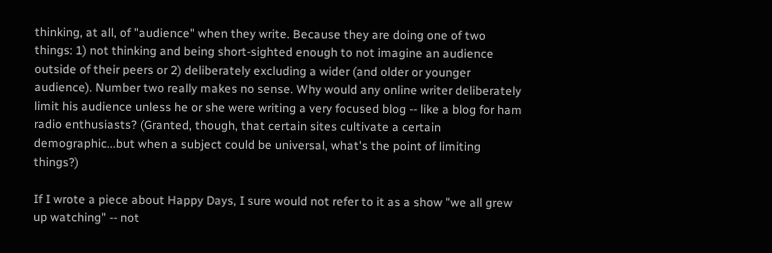thinking, at all, of "audience" when they write. Because they are doing one of two things: 1) not thinking and being short-sighted enough to not imagine an audience outside of their peers or 2) deliberately excluding a wider (and older or younger audience). Number two really makes no sense. Why would any online writer deliberately limit his audience unless he or she were writing a very focused blog -- like a blog for ham radio enthusiasts? (Granted, though, that certain sites cultivate a certain demographic...but when a subject could be universal, what's the point of limiting things?)

If I wrote a piece about Happy Days, I sure would not refer to it as a show "we all grew up watching" -- not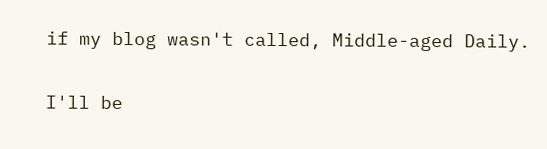if my blog wasn't called, Middle-aged Daily.

I'll be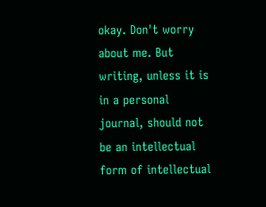okay. Don't worry about me. But writing, unless it is in a personal journal, should not be an intellectual form of intellectual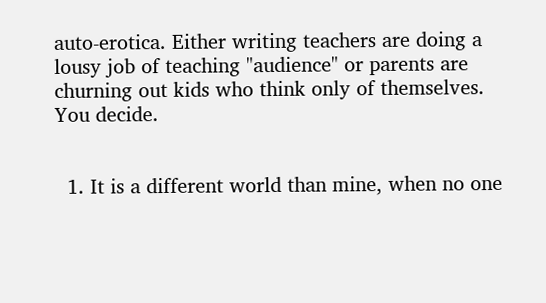auto-erotica. Either writing teachers are doing a lousy job of teaching "audience" or parents are churning out kids who think only of themselves. You decide.


  1. It is a different world than mine, when no one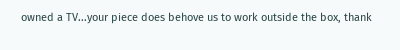owned a TV...your piece does behove us to work outside the box, thank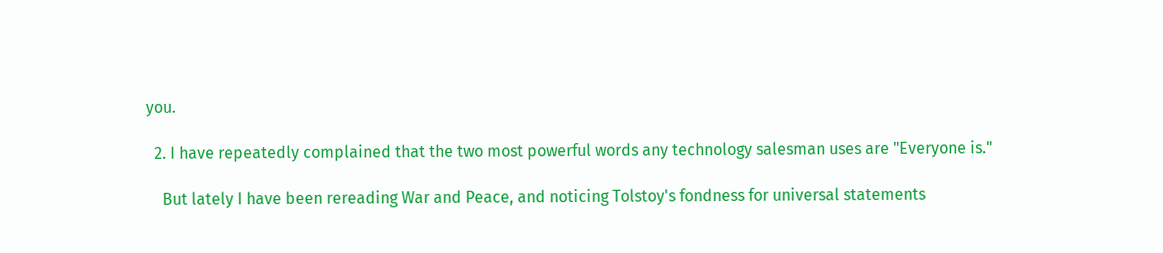you.

  2. I have repeatedly complained that the two most powerful words any technology salesman uses are "Everyone is."

    But lately I have been rereading War and Peace, and noticing Tolstoy's fondness for universal statements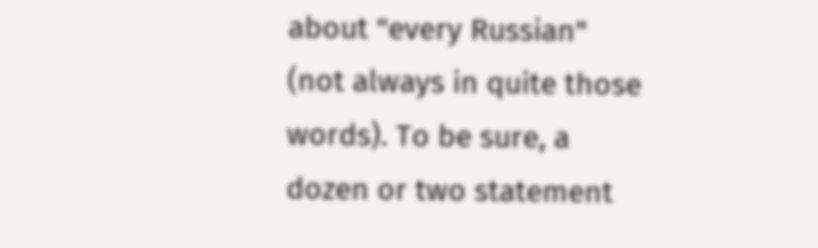about "every Russian" (not always in quite those words). To be sure, a dozen or two statement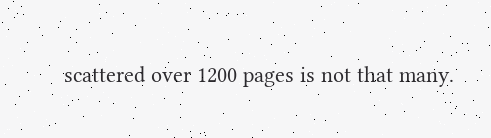scattered over 1200 pages is not that many.